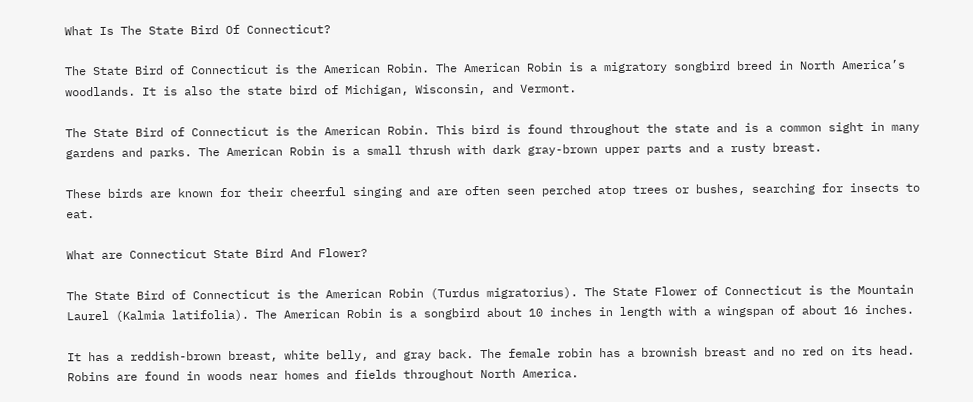What Is The State Bird Of Connecticut?

The State Bird of Connecticut is the American Robin. The American Robin is a migratory songbird breed in North America’s woodlands. It is also the state bird of Michigan, Wisconsin, and Vermont.

The State Bird of Connecticut is the American Robin. This bird is found throughout the state and is a common sight in many gardens and parks. The American Robin is a small thrush with dark gray-brown upper parts and a rusty breast.

These birds are known for their cheerful singing and are often seen perched atop trees or bushes, searching for insects to eat.

What are Connecticut State Bird And Flower?

The State Bird of Connecticut is the American Robin (Turdus migratorius). The State Flower of Connecticut is the Mountain Laurel (Kalmia latifolia). The American Robin is a songbird about 10 inches in length with a wingspan of about 16 inches.

It has a reddish-brown breast, white belly, and gray back. The female robin has a brownish breast and no red on its head. Robins are found in woods near homes and fields throughout North America.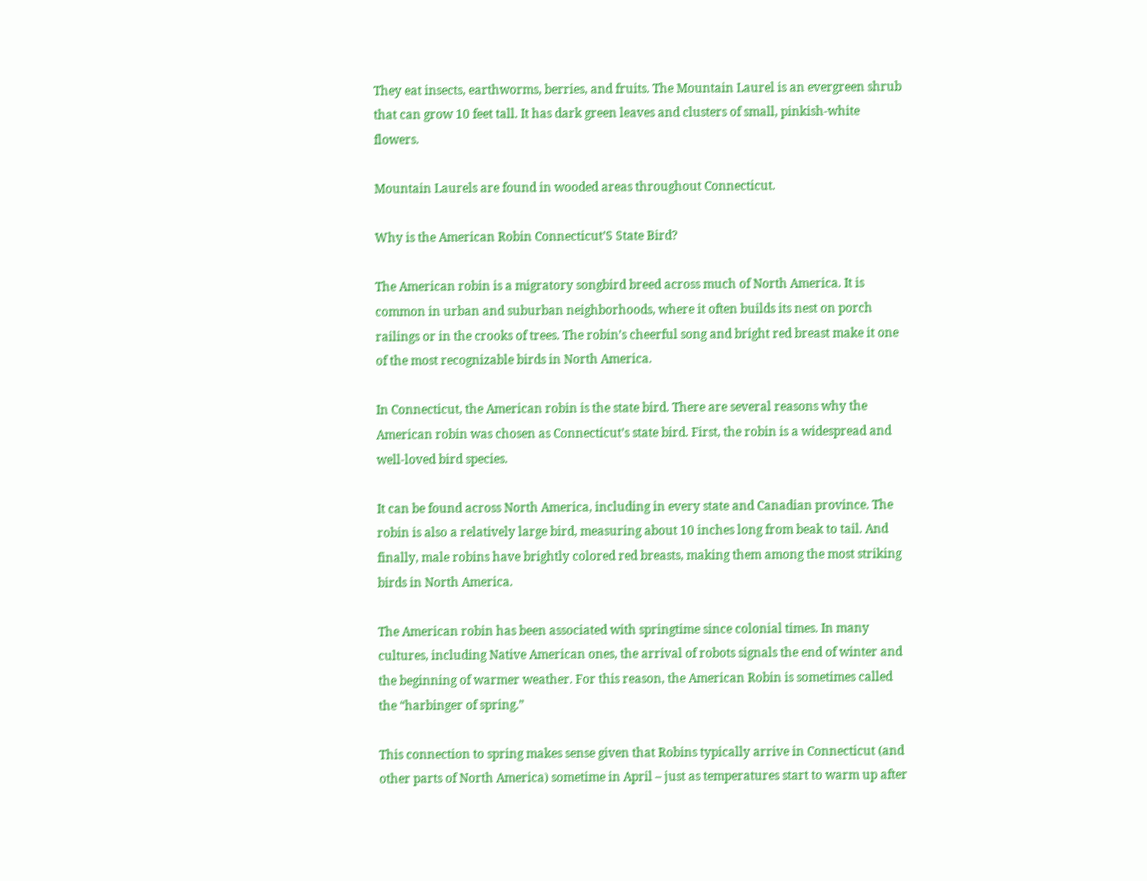They eat insects, earthworms, berries, and fruits. The Mountain Laurel is an evergreen shrub that can grow 10 feet tall. It has dark green leaves and clusters of small, pinkish-white flowers.

Mountain Laurels are found in wooded areas throughout Connecticut.

Why is the American Robin Connecticut’S State Bird?

The American robin is a migratory songbird breed across much of North America. It is common in urban and suburban neighborhoods, where it often builds its nest on porch railings or in the crooks of trees. The robin’s cheerful song and bright red breast make it one of the most recognizable birds in North America.

In Connecticut, the American robin is the state bird. There are several reasons why the American robin was chosen as Connecticut’s state bird. First, the robin is a widespread and well-loved bird species.

It can be found across North America, including in every state and Canadian province. The robin is also a relatively large bird, measuring about 10 inches long from beak to tail. And finally, male robins have brightly colored red breasts, making them among the most striking birds in North America.

The American robin has been associated with springtime since colonial times. In many cultures, including Native American ones, the arrival of robots signals the end of winter and the beginning of warmer weather. For this reason, the American Robin is sometimes called the “harbinger of spring.”

This connection to spring makes sense given that Robins typically arrive in Connecticut (and other parts of North America) sometime in April – just as temperatures start to warm up after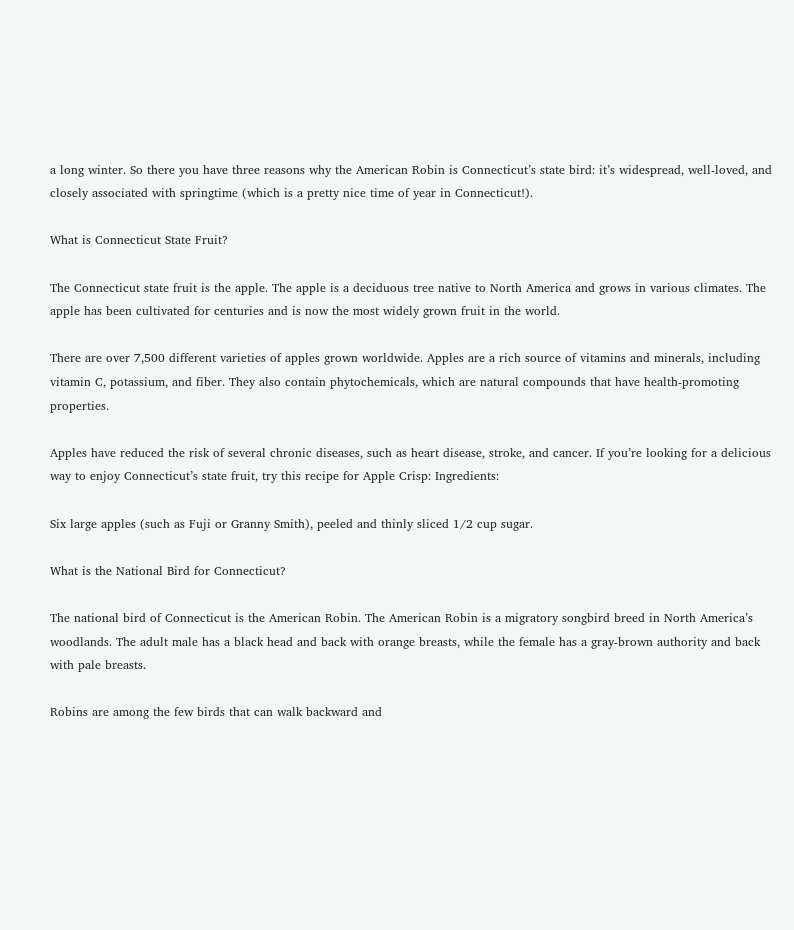a long winter. So there you have three reasons why the American Robin is Connecticut’s state bird: it’s widespread, well-loved, and closely associated with springtime (which is a pretty nice time of year in Connecticut!).

What is Connecticut State Fruit?

The Connecticut state fruit is the apple. The apple is a deciduous tree native to North America and grows in various climates. The apple has been cultivated for centuries and is now the most widely grown fruit in the world.

There are over 7,500 different varieties of apples grown worldwide. Apples are a rich source of vitamins and minerals, including vitamin C, potassium, and fiber. They also contain phytochemicals, which are natural compounds that have health-promoting properties.

Apples have reduced the risk of several chronic diseases, such as heart disease, stroke, and cancer. If you’re looking for a delicious way to enjoy Connecticut’s state fruit, try this recipe for Apple Crisp: Ingredients:

Six large apples (such as Fuji or Granny Smith), peeled and thinly sliced 1/2 cup sugar.

What is the National Bird for Connecticut?

The national bird of Connecticut is the American Robin. The American Robin is a migratory songbird breed in North America’s woodlands. The adult male has a black head and back with orange breasts, while the female has a gray-brown authority and back with pale breasts.

Robins are among the few birds that can walk backward and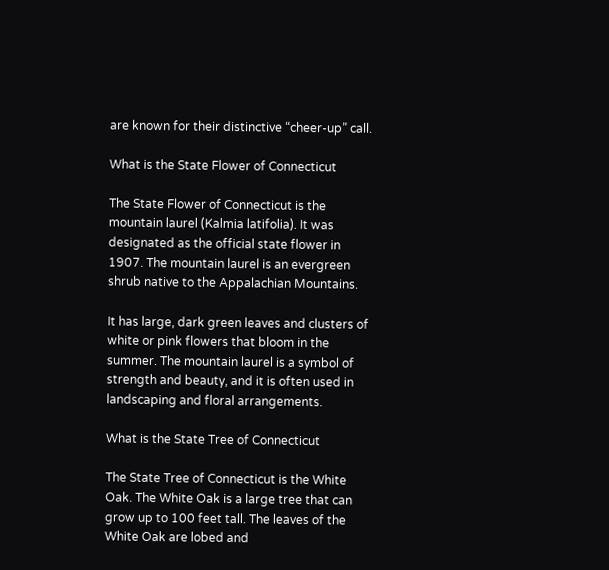are known for their distinctive “cheer-up” call.

What is the State Flower of Connecticut

The State Flower of Connecticut is the mountain laurel (Kalmia latifolia). It was designated as the official state flower in 1907. The mountain laurel is an evergreen shrub native to the Appalachian Mountains.

It has large, dark green leaves and clusters of white or pink flowers that bloom in the summer. The mountain laurel is a symbol of strength and beauty, and it is often used in landscaping and floral arrangements.

What is the State Tree of Connecticut

The State Tree of Connecticut is the White Oak. The White Oak is a large tree that can grow up to 100 feet tall. The leaves of the White Oak are lobed and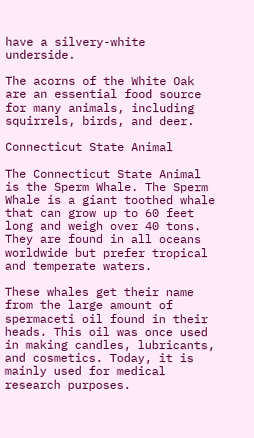have a silvery-white underside.

The acorns of the White Oak are an essential food source for many animals, including squirrels, birds, and deer.

Connecticut State Animal

The Connecticut State Animal is the Sperm Whale. The Sperm Whale is a giant toothed whale that can grow up to 60 feet long and weigh over 40 tons. They are found in all oceans worldwide but prefer tropical and temperate waters.

These whales get their name from the large amount of spermaceti oil found in their heads. This oil was once used in making candles, lubricants, and cosmetics. Today, it is mainly used for medical research purposes.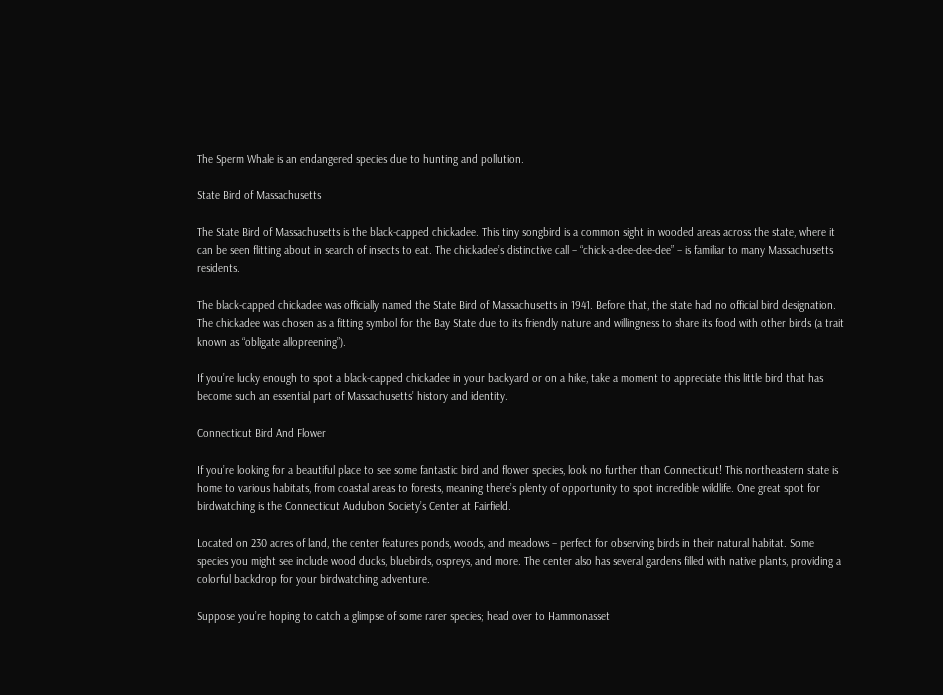The Sperm Whale is an endangered species due to hunting and pollution.

State Bird of Massachusetts

The State Bird of Massachusetts is the black-capped chickadee. This tiny songbird is a common sight in wooded areas across the state, where it can be seen flitting about in search of insects to eat. The chickadee’s distinctive call – “chick-a-dee-dee-dee” – is familiar to many Massachusetts residents.

The black-capped chickadee was officially named the State Bird of Massachusetts in 1941. Before that, the state had no official bird designation. The chickadee was chosen as a fitting symbol for the Bay State due to its friendly nature and willingness to share its food with other birds (a trait known as “obligate allopreening”).

If you’re lucky enough to spot a black-capped chickadee in your backyard or on a hike, take a moment to appreciate this little bird that has become such an essential part of Massachusetts’ history and identity.

Connecticut Bird And Flower

If you’re looking for a beautiful place to see some fantastic bird and flower species, look no further than Connecticut! This northeastern state is home to various habitats, from coastal areas to forests, meaning there’s plenty of opportunity to spot incredible wildlife. One great spot for birdwatching is the Connecticut Audubon Society’s Center at Fairfield.

Located on 230 acres of land, the center features ponds, woods, and meadows – perfect for observing birds in their natural habitat. Some species you might see include wood ducks, bluebirds, ospreys, and more. The center also has several gardens filled with native plants, providing a colorful backdrop for your birdwatching adventure.

Suppose you’re hoping to catch a glimpse of some rarer species; head over to Hammonasset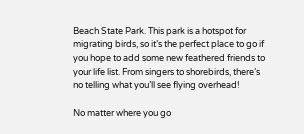Beach State Park. This park is a hotspot for migrating birds, so it’s the perfect place to go if you hope to add some new feathered friends to your life list. From singers to shorebirds, there’s no telling what you’ll see flying overhead!

No matter where you go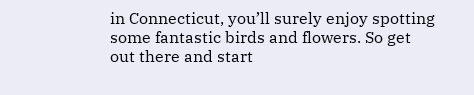in Connecticut, you’ll surely enjoy spotting some fantastic birds and flowers. So get out there and start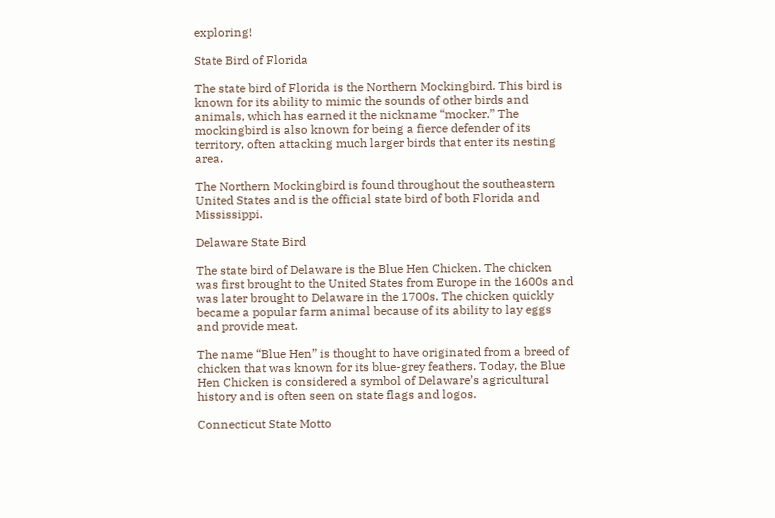exploring!

State Bird of Florida

The state bird of Florida is the Northern Mockingbird. This bird is known for its ability to mimic the sounds of other birds and animals, which has earned it the nickname “mocker.” The mockingbird is also known for being a fierce defender of its territory, often attacking much larger birds that enter its nesting area.

The Northern Mockingbird is found throughout the southeastern United States and is the official state bird of both Florida and Mississippi.

Delaware State Bird

The state bird of Delaware is the Blue Hen Chicken. The chicken was first brought to the United States from Europe in the 1600s and was later brought to Delaware in the 1700s. The chicken quickly became a popular farm animal because of its ability to lay eggs and provide meat.

The name “Blue Hen” is thought to have originated from a breed of chicken that was known for its blue-grey feathers. Today, the Blue Hen Chicken is considered a symbol of Delaware’s agricultural history and is often seen on state flags and logos.

Connecticut State Motto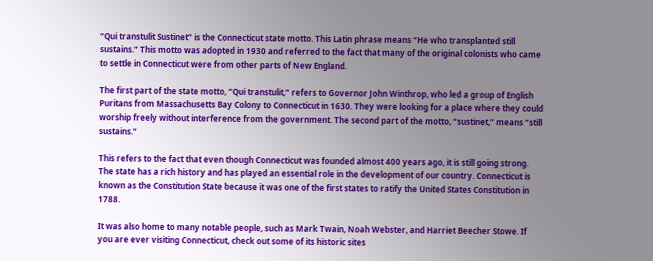“Qui transtulit Sustinet” is the Connecticut state motto. This Latin phrase means “He who transplanted still sustains.” This motto was adopted in 1930 and referred to the fact that many of the original colonists who came to settle in Connecticut were from other parts of New England.

The first part of the state motto, “Qui transtulit,” refers to Governor John Winthrop, who led a group of English Puritans from Massachusetts Bay Colony to Connecticut in 1630. They were looking for a place where they could worship freely without interference from the government. The second part of the motto, “sustinet,” means “still sustains.”

This refers to the fact that even though Connecticut was founded almost 400 years ago, it is still going strong. The state has a rich history and has played an essential role in the development of our country. Connecticut is known as the Constitution State because it was one of the first states to ratify the United States Constitution in 1788.

It was also home to many notable people, such as Mark Twain, Noah Webster, and Harriet Beecher Stowe. If you are ever visiting Connecticut, check out some of its historic sites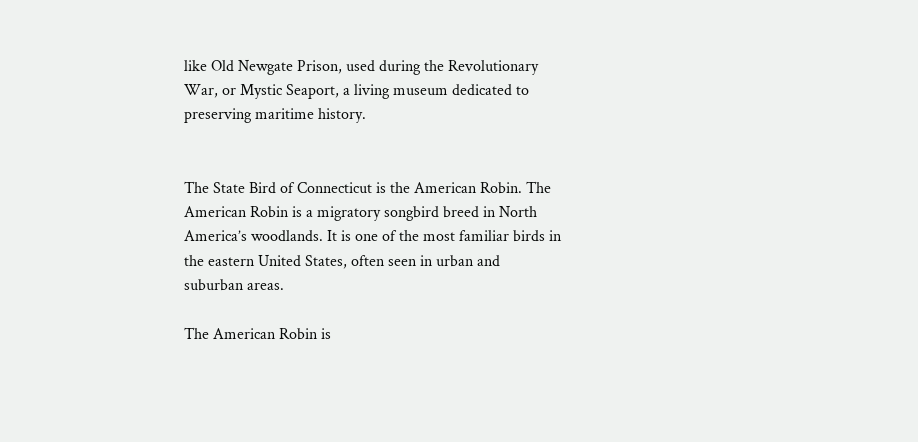like Old Newgate Prison, used during the Revolutionary War, or Mystic Seaport, a living museum dedicated to preserving maritime history.


The State Bird of Connecticut is the American Robin. The American Robin is a migratory songbird breed in North America’s woodlands. It is one of the most familiar birds in the eastern United States, often seen in urban and suburban areas.

The American Robin is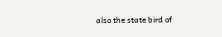also the state bird of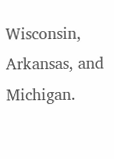Wisconsin, Arkansas, and Michigan.